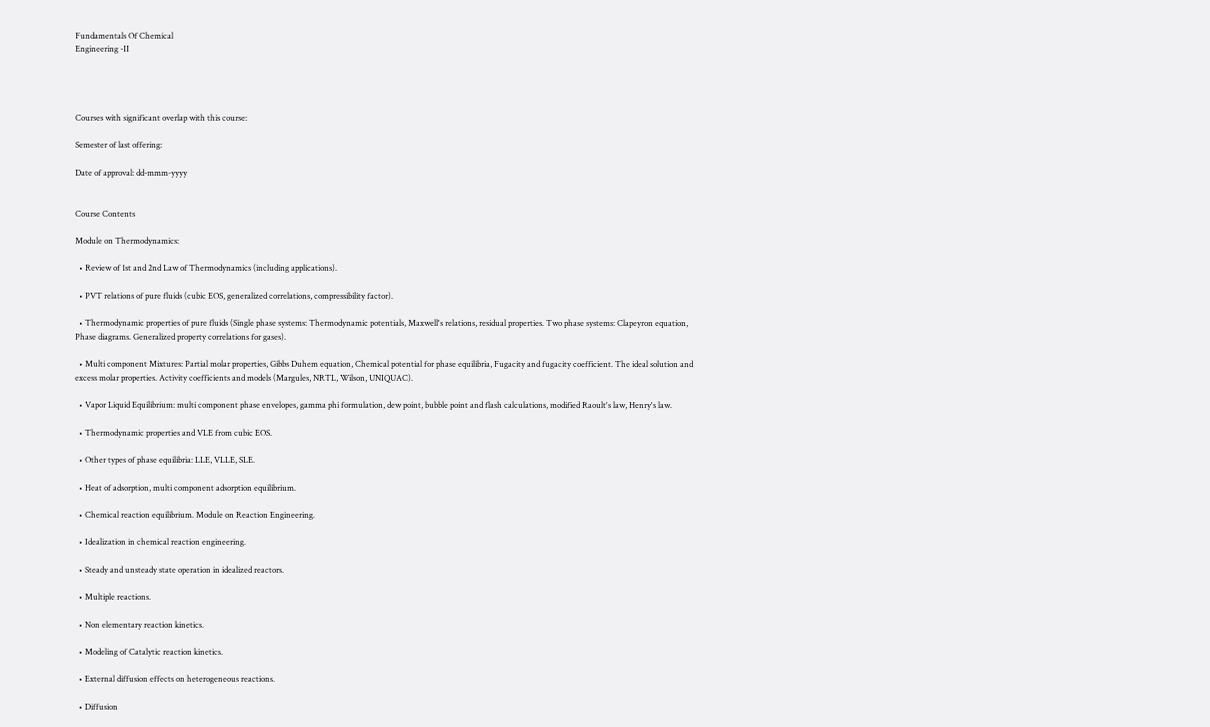Fundamentals Of Chemical
Engineering -II




Courses with significant overlap with this course:

Semester of last offering:

Date of approval: dd-mmm-yyyy


Course Contents

Module on Thermodynamics:

  • Review of 1st and 2nd Law of Thermodynamics (including applications).

  • PVT relations of pure fluids (cubic EOS, generalized correlations, compressibility factor).

  • Thermodynamic properties of pure fluids (Single phase systems: Thermodynamic potentials, Maxwell's relations, residual properties. Two phase systems: Clapeyron equation, Phase diagrams. Generalized property correlations for gases).

  • Multi component Mixtures: Partial molar properties, Gibbs Duhem equation, Chemical potential for phase equilibria, Fugacity and fugacity coefficient. The ideal solution and excess molar properties. Activity coefficients and models (Margules, NRTL, Wilson, UNIQUAC).

  • Vapor Liquid Equilibrium: multi component phase envelopes, gamma phi formulation, dew point, bubble point and flash calculations, modified Raoult's law, Henry's law.

  • Thermodynamic properties and VLE from cubic EOS.

  • Other types of phase equilibria: LLE, VLLE, SLE.

  • Heat of adsorption, multi component adsorption equilibrium.

  • Chemical reaction equilibrium. Module on Reaction Engineering.

  • Idealization in chemical reaction engineering.

  • Steady and unsteady state operation in idealized reactors.

  • Multiple reactions.

  • Non elementary reaction kinetics.

  • Modeling of Catalytic reaction kinetics.

  • External diffusion effects on heterogeneous reactions.

  • Diffusion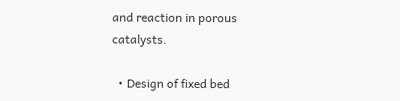and reaction in porous catalysts.

  • Design of fixed bed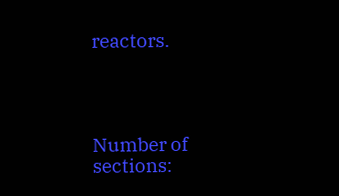reactors.




Number of sections: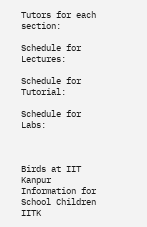Tutors for each section:

Schedule for Lectures:

Schedule for Tutorial:

Schedule for Labs:



Birds at IIT Kanpur
Information for School Children
IITK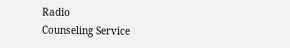Radio
Counseling Service